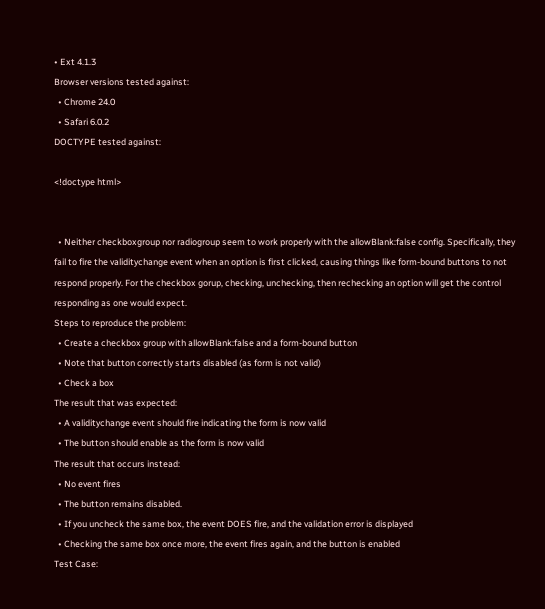• Ext 4.1.3
Browser versions tested against:
  • Chrome 24.0
  • Safari 6.0.2
DOCTYPE tested against:

<!doctype html>


  • Neither checkboxgroup nor radiogroup seem to work properly with the allowBlank:false config. Specifically, they fail to fire the validitychange event when an option is first clicked, causing things like form-bound buttons to not respond properly. For the checkbox gorup, checking, unchecking, then rechecking an option will get the control responding as one would expect.
Steps to reproduce the problem:
  • Create a checkbox group with allowBlank:false and a form-bound button
  • Note that button correctly starts disabled (as form is not valid)
  • Check a box
The result that was expected:
  • A validitychange event should fire indicating the form is now valid
  • The button should enable as the form is now valid
The result that occurs instead:
  • No event fires
  • The button remains disabled.
  • If you uncheck the same box, the event DOES fire, and the validation error is displayed
  • Checking the same box once more, the event fires again, and the button is enabled
Test Case: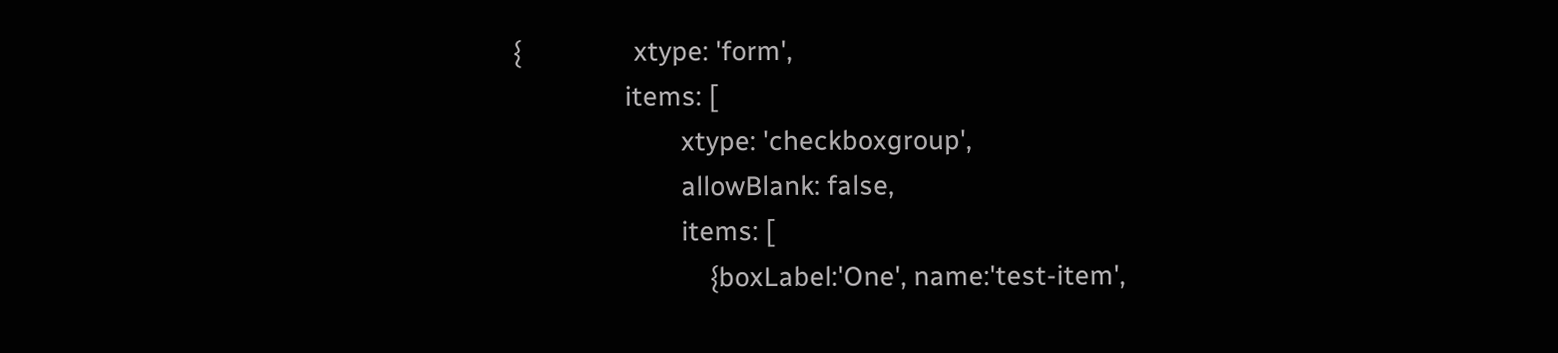{                xtype: 'form',
                items: [
                        xtype: 'checkboxgroup',
                        allowBlank: false,
                        items: [
                            {boxLabel:'One', name:'test-item',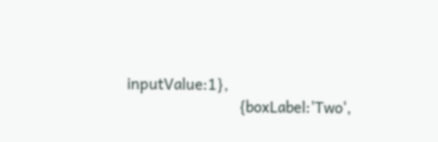inputValue:1},
                            {boxLabel:'Two',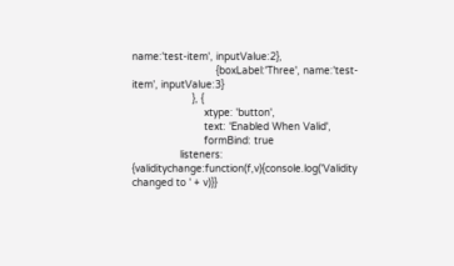name:'test-item', inputValue:2},
                            {boxLabel:'Three', name:'test-item', inputValue:3}
                    }, {
                        xtype: 'button',
                        text: 'Enabled When Valid',
                        formBind: true
                listeners: {validitychange:function(f,v){console.log('Validity changed to ' + v)}}